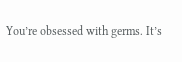You’re obsessed with germs. It’s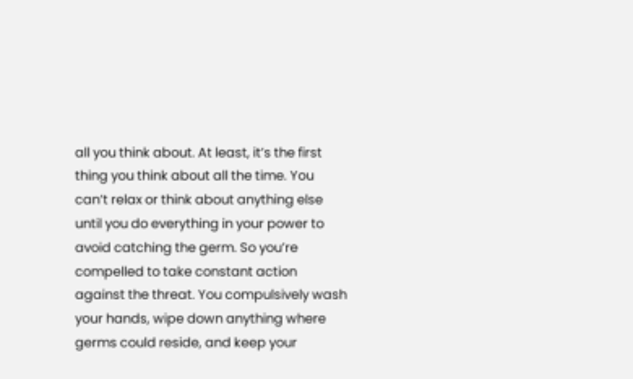all you think about. At least, it’s the first thing you think about all the time. You can’t relax or think about anything else until you do everything in your power to avoid catching the germ. So you’re compelled to take constant action against the threat. You compulsively wash your hands, wipe down anything where germs could reside, and keep your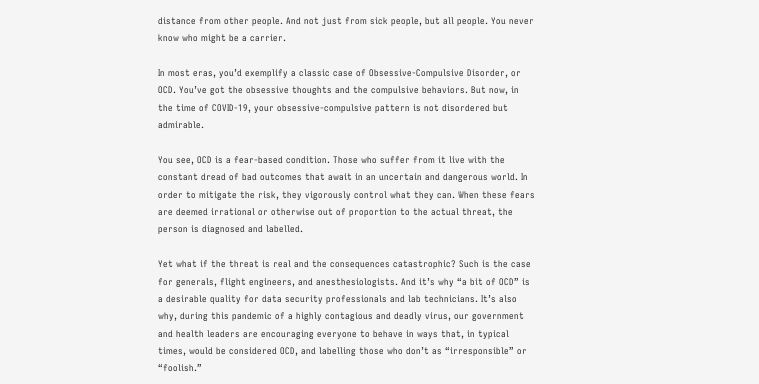distance from other people. And not just from sick people, but all people. You never know who might be a carrier.

In most eras, you’d exemplify a classic case of Obsessive-Compulsive Disorder, or OCD. You’ve got the obsessive thoughts and the compulsive behaviors. But now, in the time of COVID-19, your obsessive-compulsive pattern is not disordered but admirable.

You see, OCD is a fear-based condition. Those who suffer from it live with the constant dread of bad outcomes that await in an uncertain and dangerous world. In order to mitigate the risk, they vigorously control what they can. When these fears are deemed irrational or otherwise out of proportion to the actual threat, the person is diagnosed and labelled.

Yet what if the threat is real and the consequences catastrophic? Such is the case for generals, flight engineers, and anesthesiologists. And it’s why “a bit of OCD” is a desirable quality for data security professionals and lab technicians. It’s also why, during this pandemic of a highly contagious and deadly virus, our government and health leaders are encouraging everyone to behave in ways that, in typical times, would be considered OCD, and labelling those who don’t as “irresponsible” or “foolish.”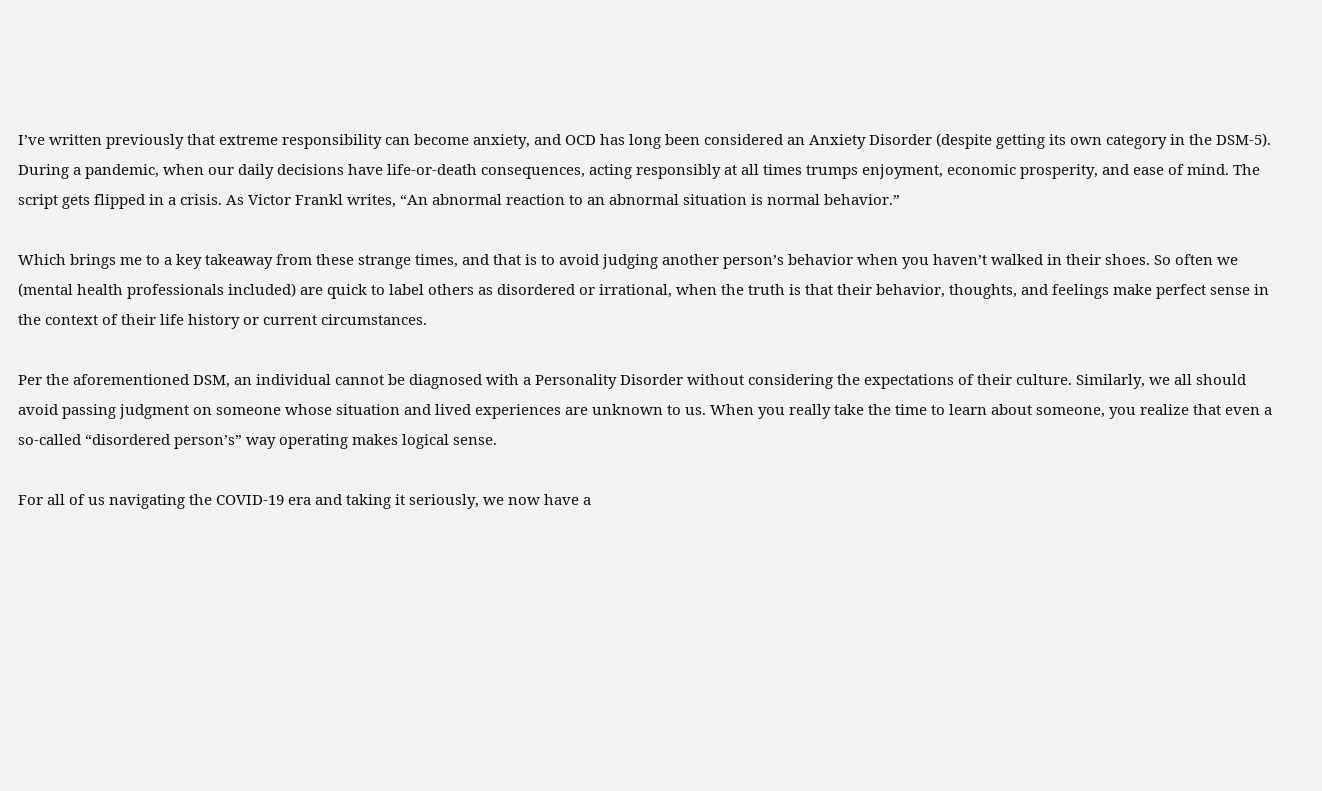I’ve written previously that extreme responsibility can become anxiety, and OCD has long been considered an Anxiety Disorder (despite getting its own category in the DSM-5). During a pandemic, when our daily decisions have life-or-death consequences, acting responsibly at all times trumps enjoyment, economic prosperity, and ease of mind. The script gets flipped in a crisis. As Victor Frankl writes, “An abnormal reaction to an abnormal situation is normal behavior.”

Which brings me to a key takeaway from these strange times, and that is to avoid judging another person’s behavior when you haven’t walked in their shoes. So often we (mental health professionals included) are quick to label others as disordered or irrational, when the truth is that their behavior, thoughts, and feelings make perfect sense in the context of their life history or current circumstances.

Per the aforementioned DSM, an individual cannot be diagnosed with a Personality Disorder without considering the expectations of their culture. Similarly, we all should avoid passing judgment on someone whose situation and lived experiences are unknown to us. When you really take the time to learn about someone, you realize that even a so-called “disordered person’s” way operating makes logical sense.

For all of us navigating the COVID-19 era and taking it seriously, we now have a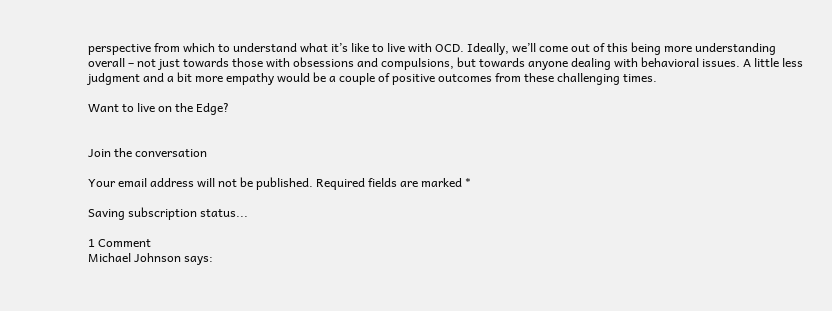perspective from which to understand what it’s like to live with OCD. Ideally, we’ll come out of this being more understanding overall – not just towards those with obsessions and compulsions, but towards anyone dealing with behavioral issues. A little less judgment and a bit more empathy would be a couple of positive outcomes from these challenging times.

Want to live on the Edge?


Join the conversation

Your email address will not be published. Required fields are marked *

Saving subscription status...

1 Comment
Michael Johnson says: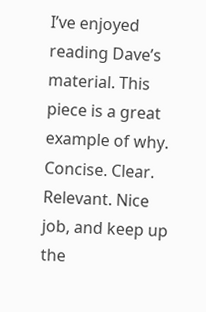I’ve enjoyed reading Dave’s material. This piece is a great example of why. Concise. Clear. Relevant. Nice job, and keep up the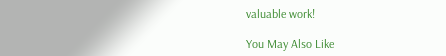valuable work!

You May Also Like